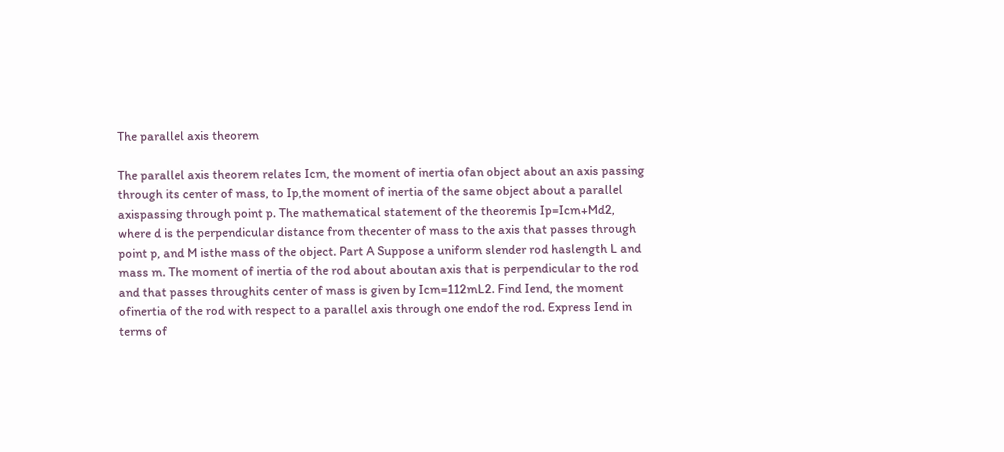The parallel axis theorem

The parallel axis theorem relates Icm, the moment of inertia ofan object about an axis passing through its center of mass, to Ip,the moment of inertia of the same object about a parallel axispassing through point p. The mathematical statement of the theoremis Ip=Icm+Md2, where d is the perpendicular distance from thecenter of mass to the axis that passes through point p, and M isthe mass of the object. Part A Suppose a uniform slender rod haslength L and mass m. The moment of inertia of the rod about aboutan axis that is perpendicular to the rod and that passes throughits center of mass is given by Icm=112mL2. Find Iend, the moment ofinertia of the rod with respect to a parallel axis through one endof the rod. Express Iend in terms of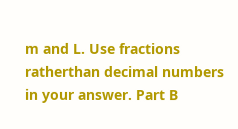m and L. Use fractions ratherthan decimal numbers in your answer. Part B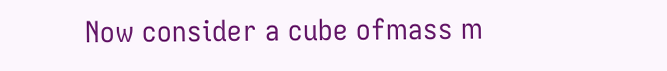Now consider a cube ofmass m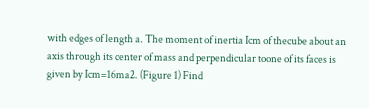with edges of length a. The moment of inertia Icm of thecube about an axis through its center of mass and perpendicular toone of its faces is given by Icm=16ma2. (Figure 1) Find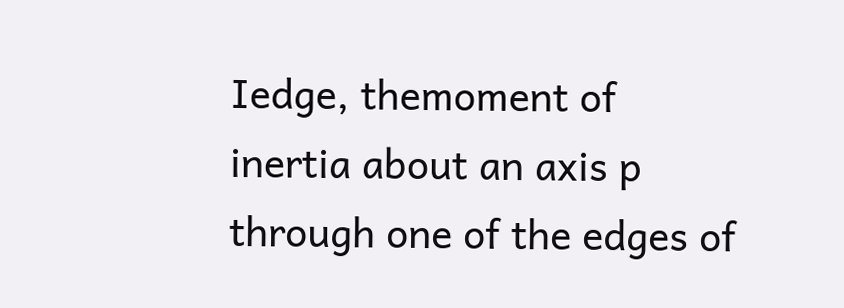Iedge, themoment of inertia about an axis p through one of the edges of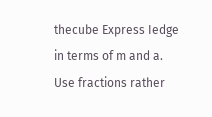thecube Express Iedge in terms of m and a. Use fractions rather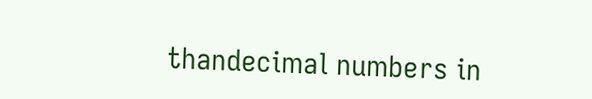thandecimal numbers in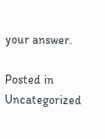your answer.

Posted in Uncategorized